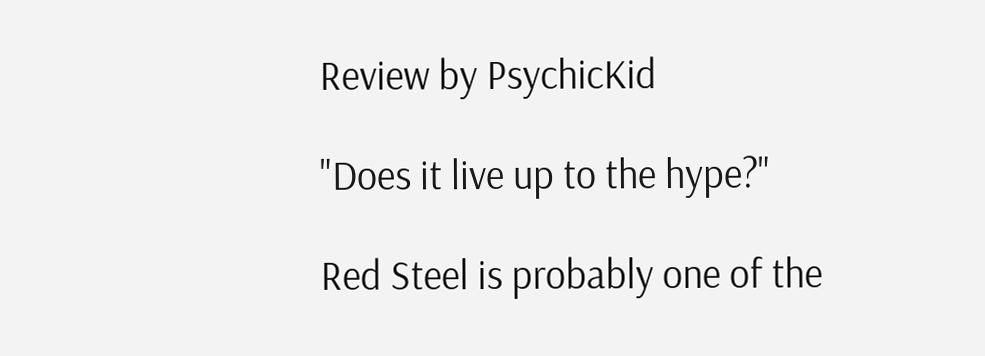Review by PsychicKid

"Does it live up to the hype?"

Red Steel is probably one of the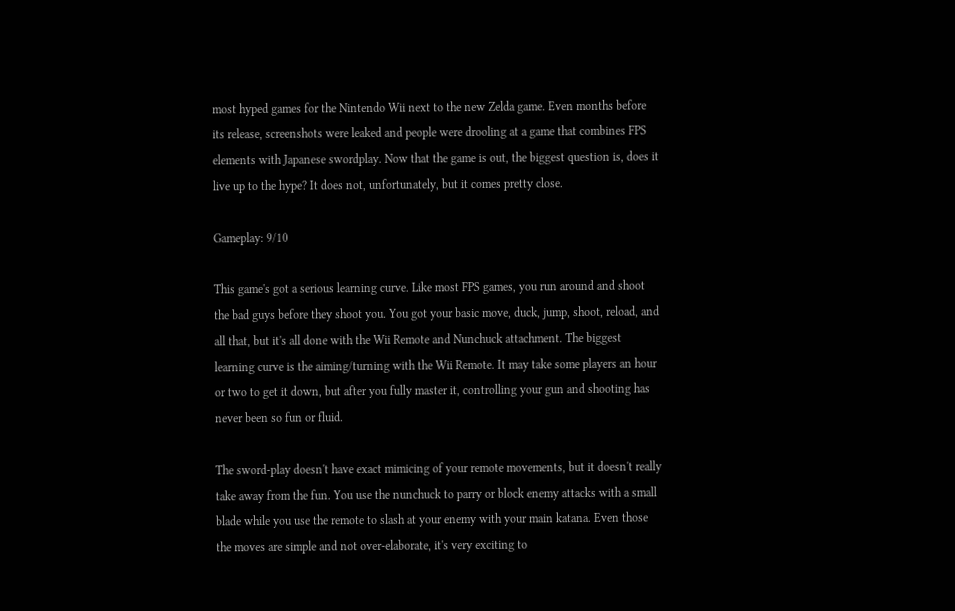most hyped games for the Nintendo Wii next to the new Zelda game. Even months before its release, screenshots were leaked and people were drooling at a game that combines FPS elements with Japanese swordplay. Now that the game is out, the biggest question is, does it live up to the hype? It does not, unfortunately, but it comes pretty close.

Gameplay: 9/10

This game's got a serious learning curve. Like most FPS games, you run around and shoot the bad guys before they shoot you. You got your basic move, duck, jump, shoot, reload, and all that, but it's all done with the Wii Remote and Nunchuck attachment. The biggest learning curve is the aiming/turning with the Wii Remote. It may take some players an hour or two to get it down, but after you fully master it, controlling your gun and shooting has never been so fun or fluid.

The sword-play doesn't have exact mimicing of your remote movements, but it doesn't really take away from the fun. You use the nunchuck to parry or block enemy attacks with a small blade while you use the remote to slash at your enemy with your main katana. Even those the moves are simple and not over-elaborate, it's very exciting to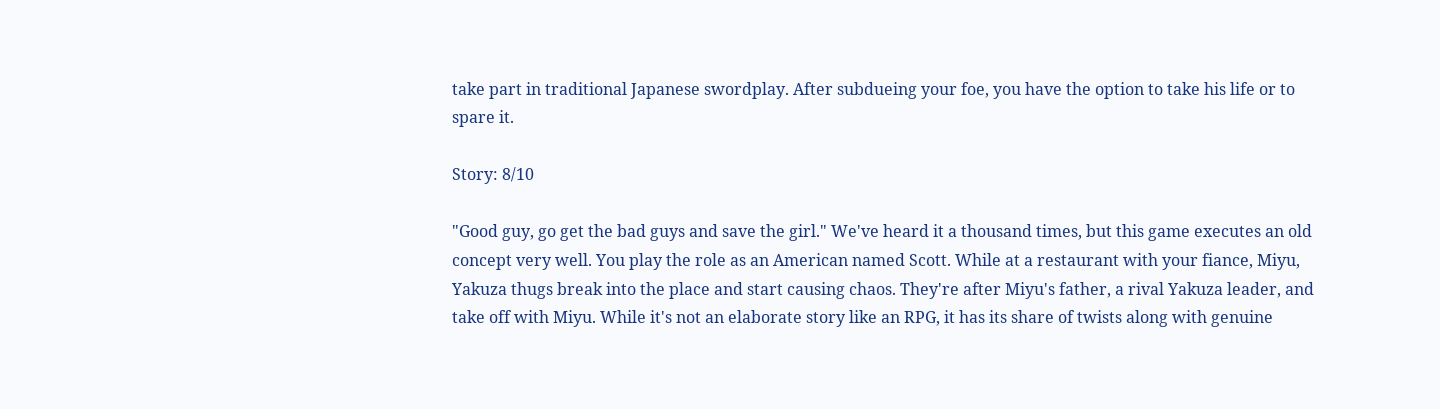take part in traditional Japanese swordplay. After subdueing your foe, you have the option to take his life or to spare it.

Story: 8/10

"Good guy, go get the bad guys and save the girl." We've heard it a thousand times, but this game executes an old concept very well. You play the role as an American named Scott. While at a restaurant with your fiance, Miyu, Yakuza thugs break into the place and start causing chaos. They're after Miyu's father, a rival Yakuza leader, and take off with Miyu. While it's not an elaborate story like an RPG, it has its share of twists along with genuine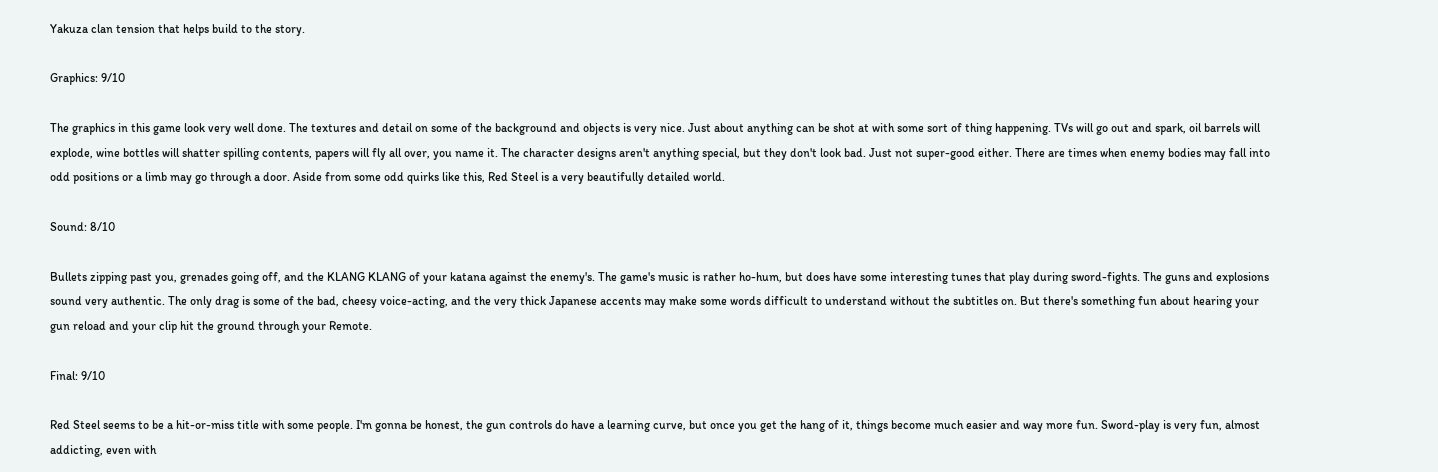Yakuza clan tension that helps build to the story.

Graphics: 9/10

The graphics in this game look very well done. The textures and detail on some of the background and objects is very nice. Just about anything can be shot at with some sort of thing happening. TVs will go out and spark, oil barrels will explode, wine bottles will shatter spilling contents, papers will fly all over, you name it. The character designs aren't anything special, but they don't look bad. Just not super-good either. There are times when enemy bodies may fall into odd positions or a limb may go through a door. Aside from some odd quirks like this, Red Steel is a very beautifully detailed world.

Sound: 8/10

Bullets zipping past you, grenades going off, and the KLANG KLANG of your katana against the enemy's. The game's music is rather ho-hum, but does have some interesting tunes that play during sword-fights. The guns and explosions sound very authentic. The only drag is some of the bad, cheesy voice-acting, and the very thick Japanese accents may make some words difficult to understand without the subtitles on. But there's something fun about hearing your gun reload and your clip hit the ground through your Remote.

Final: 9/10

Red Steel seems to be a hit-or-miss title with some people. I'm gonna be honest, the gun controls do have a learning curve, but once you get the hang of it, things become much easier and way more fun. Sword-play is very fun, almost addicting, even with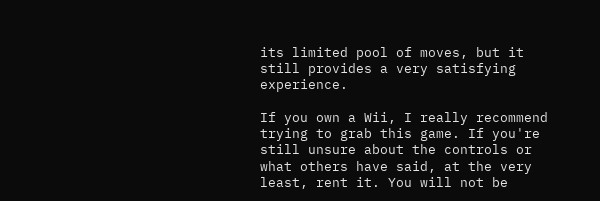its limited pool of moves, but it still provides a very satisfying experience.

If you own a Wii, I really recommend trying to grab this game. If you're still unsure about the controls or what others have said, at the very least, rent it. You will not be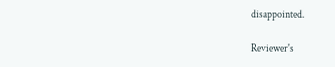disappointed.

Reviewer's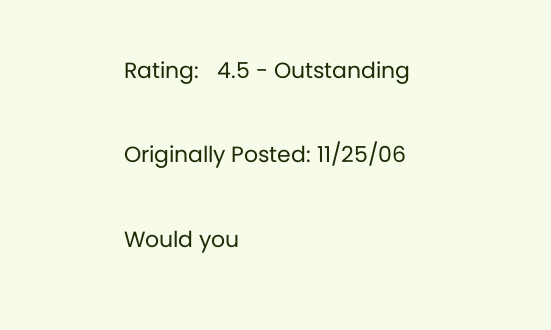Rating:   4.5 - Outstanding

Originally Posted: 11/25/06

Would you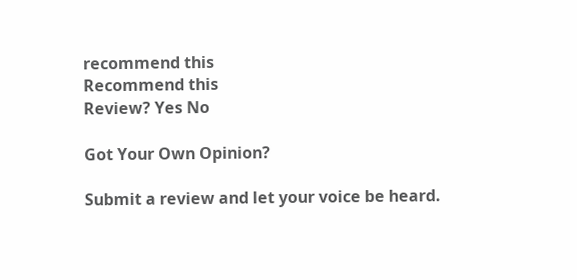recommend this
Recommend this
Review? Yes No

Got Your Own Opinion?

Submit a review and let your voice be heard.